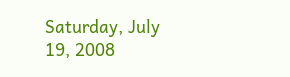Saturday, July 19, 2008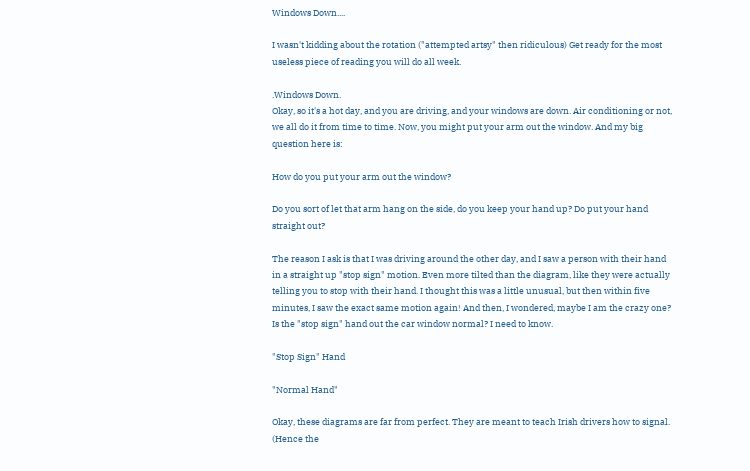Windows Down....

I wasn't kidding about the rotation ("attempted artsy" then ridiculous) Get ready for the most useless piece of reading you will do all week.

.Windows Down.
Okay, so it's a hot day, and you are driving, and your windows are down. Air conditioning or not, we all do it from time to time. Now, you might put your arm out the window. And my big question here is:

How do you put your arm out the window?

Do you sort of let that arm hang on the side, do you keep your hand up? Do put your hand straight out?

The reason I ask is that I was driving around the other day, and I saw a person with their hand in a straight up "stop sign" motion. Even more tilted than the diagram, like they were actually telling you to stop with their hand. I thought this was a little unusual, but then within five minutes, I saw the exact same motion again! And then, I wondered, maybe I am the crazy one? Is the "stop sign" hand out the car window normal? I need to know.

"Stop Sign" Hand

"Normal Hand"

Okay, these diagrams are far from perfect. They are meant to teach Irish drivers how to signal. (Hence the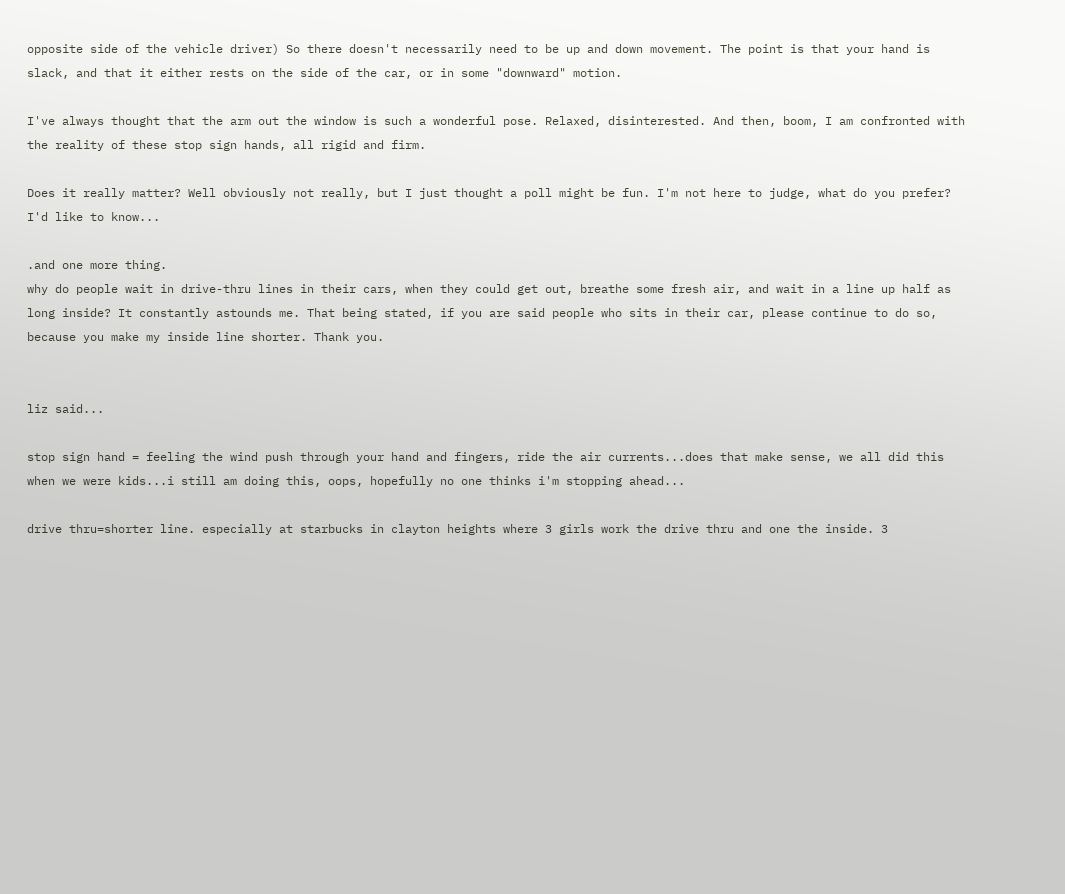opposite side of the vehicle driver) So there doesn't necessarily need to be up and down movement. The point is that your hand is slack, and that it either rests on the side of the car, or in some "downward" motion.

I've always thought that the arm out the window is such a wonderful pose. Relaxed, disinterested. And then, boom, I am confronted with the reality of these stop sign hands, all rigid and firm.

Does it really matter? Well obviously not really, but I just thought a poll might be fun. I'm not here to judge, what do you prefer? I'd like to know...

.and one more thing.
why do people wait in drive-thru lines in their cars, when they could get out, breathe some fresh air, and wait in a line up half as long inside? It constantly astounds me. That being stated, if you are said people who sits in their car, please continue to do so, because you make my inside line shorter. Thank you.


liz said...

stop sign hand = feeling the wind push through your hand and fingers, ride the air currents...does that make sense, we all did this when we were kids...i still am doing this, oops, hopefully no one thinks i'm stopping ahead...

drive thru=shorter line. especially at starbucks in clayton heights where 3 girls work the drive thru and one the inside. 3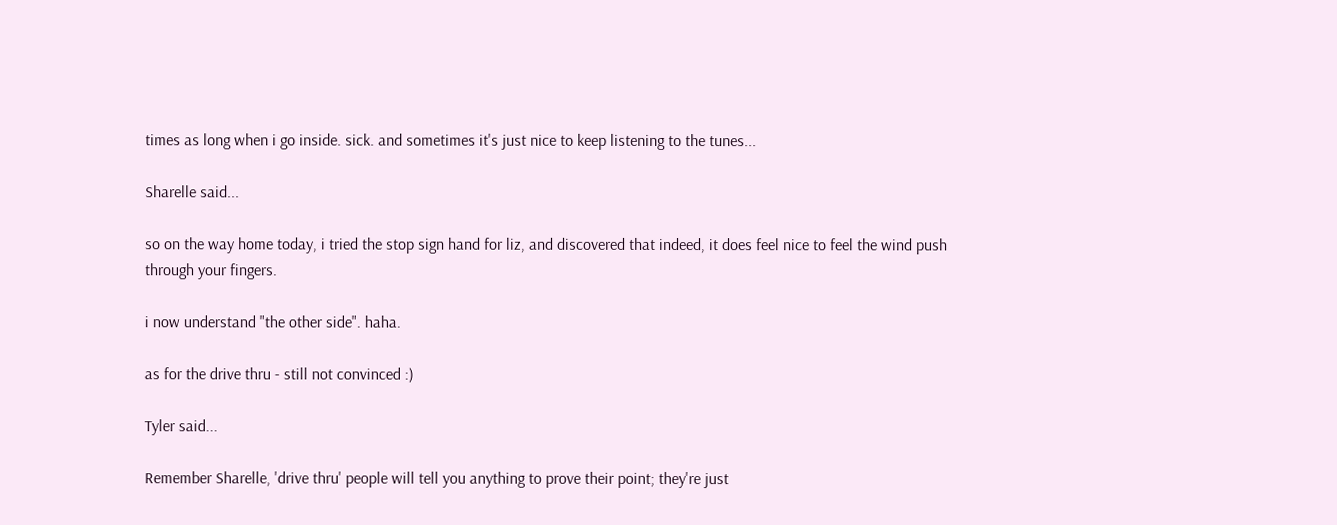times as long when i go inside. sick. and sometimes it's just nice to keep listening to the tunes...

Sharelle said...

so on the way home today, i tried the stop sign hand for liz, and discovered that indeed, it does feel nice to feel the wind push through your fingers.

i now understand "the other side". haha.

as for the drive thru - still not convinced :)

Tyler said...

Remember Sharelle, 'drive thru' people will tell you anything to prove their point; they're just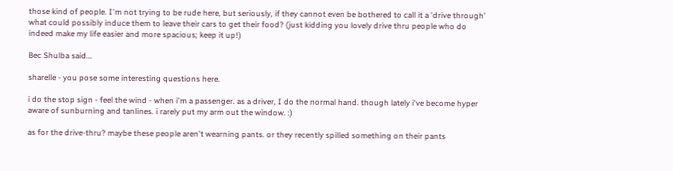those kind of people. I'm not trying to be rude here, but seriously, if they cannot even be bothered to call it a 'drive through' what could possibly induce them to leave their cars to get their food? (just kidding you lovely drive thru people who do indeed make my life easier and more spacious; keep it up!)

Bec Shulba said...

sharelle - you pose some interesting questions here.

i do the stop sign - feel the wind - when i'm a passenger. as a driver, I do the normal hand. though lately i've become hyper aware of sunburning and tanlines. i rarely put my arm out the window. :)

as for the drive-thru? maybe these people aren't wearning pants. or they recently spilled something on their pants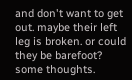and don't want to get out. maybe their left leg is broken. or could they be barefoot? some thoughts.